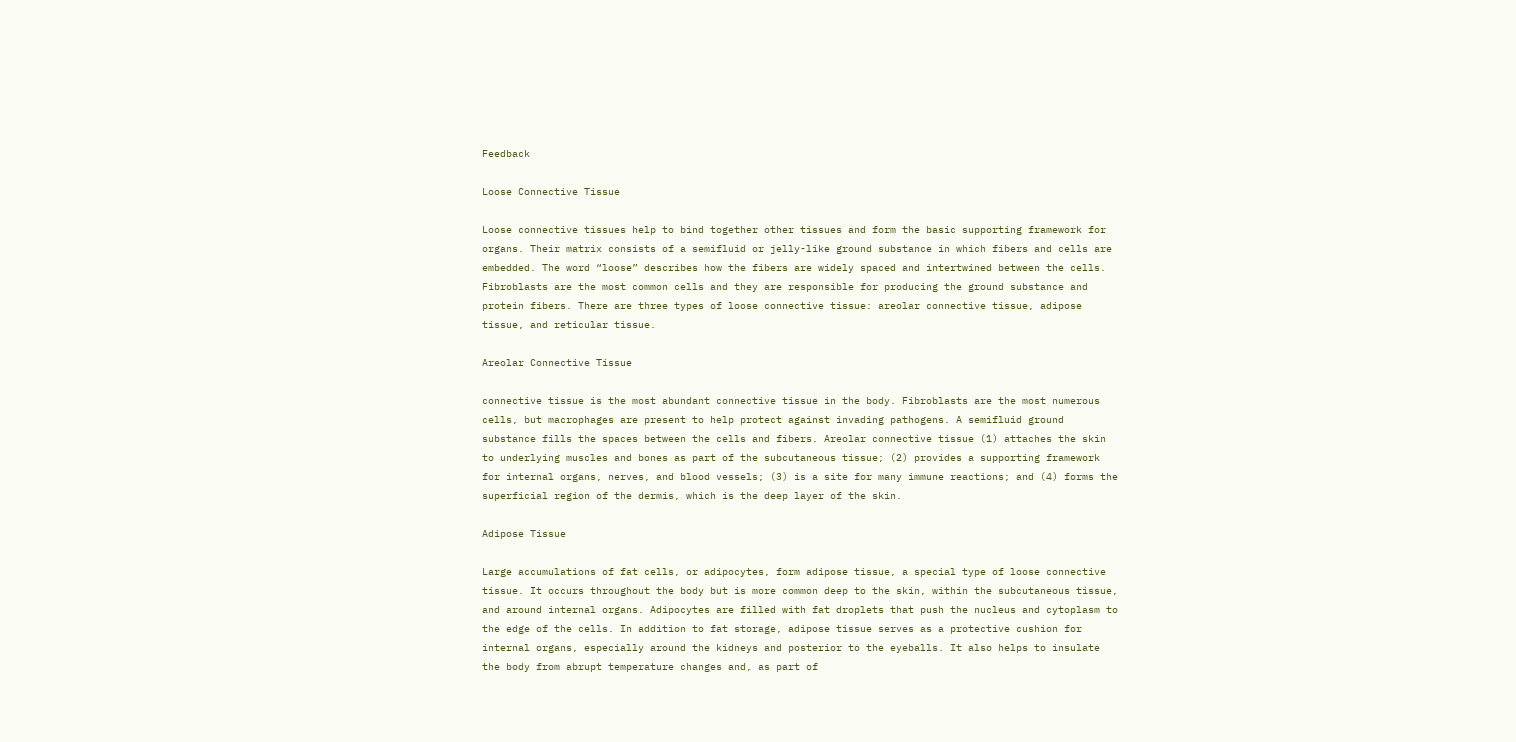Feedback

Loose Connective Tissue

Loose connective tissues help to bind together other tissues and form the basic supporting framework for organs. Their matrix consists of a semifluid or jelly-like ground substance in which fibers and cells are embedded. The word “loose” describes how the fibers are widely spaced and intertwined between the cells. Fibroblasts are the most common cells and they are responsible for producing the ground substance and protein fibers. There are three types of loose connective tissue: areolar connective tissue, adipose tissue, and reticular tissue.

Areolar Connective Tissue

connective tissue is the most abundant connective tissue in the body. Fibroblasts are the most numerous cells, but macrophages are present to help protect against invading pathogens. A semifluid ground substance fills the spaces between the cells and fibers. Areolar connective tissue (1) attaches the skin to underlying muscles and bones as part of the subcutaneous tissue; (2) provides a supporting framework for internal organs, nerves, and blood vessels; (3) is a site for many immune reactions; and (4) forms the superficial region of the dermis, which is the deep layer of the skin.

Adipose Tissue

Large accumulations of fat cells, or adipocytes, form adipose tissue, a special type of loose connective tissue. It occurs throughout the body but is more common deep to the skin, within the subcutaneous tissue, and around internal organs. Adipocytes are filled with fat droplets that push the nucleus and cytoplasm to the edge of the cells. In addition to fat storage, adipose tissue serves as a protective cushion for internal organs, especially around the kidneys and posterior to the eyeballs. It also helps to insulate the body from abrupt temperature changes and, as part of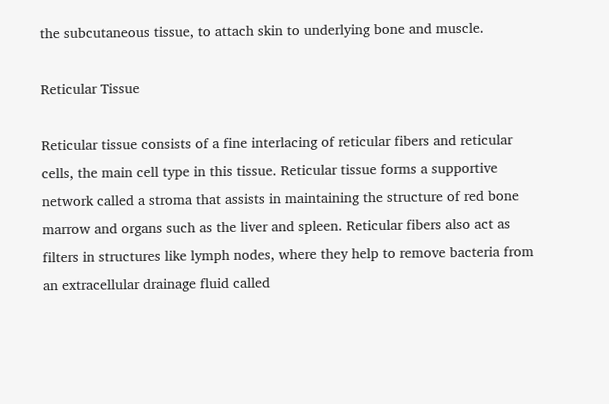the subcutaneous tissue, to attach skin to underlying bone and muscle.

Reticular Tissue

Reticular tissue consists of a fine interlacing of reticular fibers and reticular cells, the main cell type in this tissue. Reticular tissue forms a supportive network called a stroma that assists in maintaining the structure of red bone marrow and organs such as the liver and spleen. Reticular fibers also act as filters in structures like lymph nodes, where they help to remove bacteria from an extracellular drainage fluid called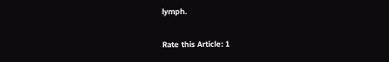lymph.

Rate this Article: 1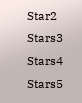Star2 Stars3 Stars4 Stars5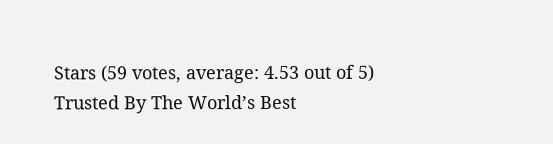Stars (59 votes, average: 4.53 out of 5)
Trusted By The World’s Best